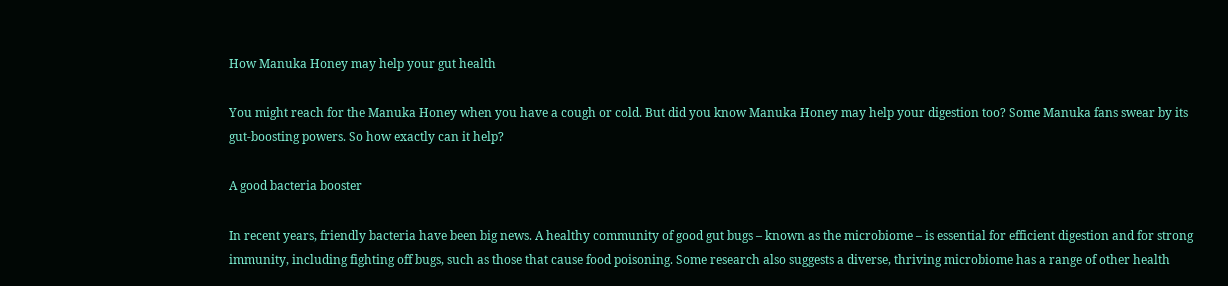How Manuka Honey may help your gut health

You might reach for the Manuka Honey when you have a cough or cold. But did you know Manuka Honey may help your digestion too? Some Manuka fans swear by its gut-boosting powers. So how exactly can it help?

A good bacteria booster

In recent years, friendly bacteria have been big news. A healthy community of good gut bugs – known as the microbiome – is essential for efficient digestion and for strong immunity, including fighting off bugs, such as those that cause food poisoning. Some research also suggests a diverse, thriving microbiome has a range of other health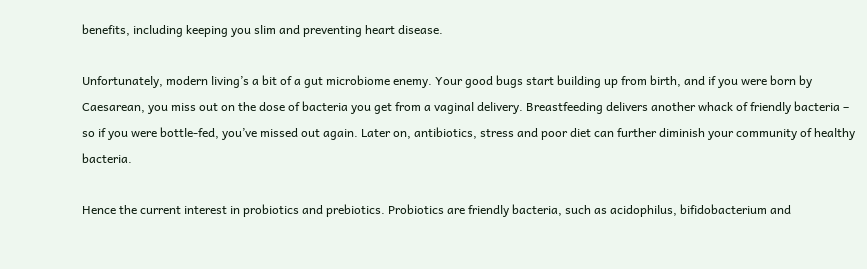benefits, including keeping you slim and preventing heart disease.

Unfortunately, modern living’s a bit of a gut microbiome enemy. Your good bugs start building up from birth, and if you were born by Caesarean, you miss out on the dose of bacteria you get from a vaginal delivery. Breastfeeding delivers another whack of friendly bacteria – so if you were bottle-fed, you’ve missed out again. Later on, antibiotics, stress and poor diet can further diminish your community of healthy bacteria.

Hence the current interest in probiotics and prebiotics. Probiotics are friendly bacteria, such as acidophilus, bifidobacterium and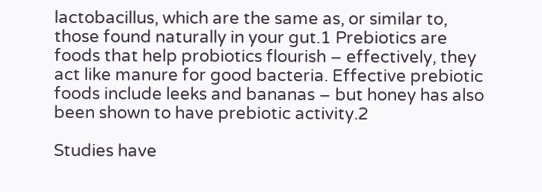lactobacillus, which are the same as, or similar to, those found naturally in your gut.1 Prebiotics are foods that help probiotics flourish – effectively, they act like manure for good bacteria. Effective prebiotic foods include leeks and bananas – but honey has also been shown to have prebiotic activity.2

Studies have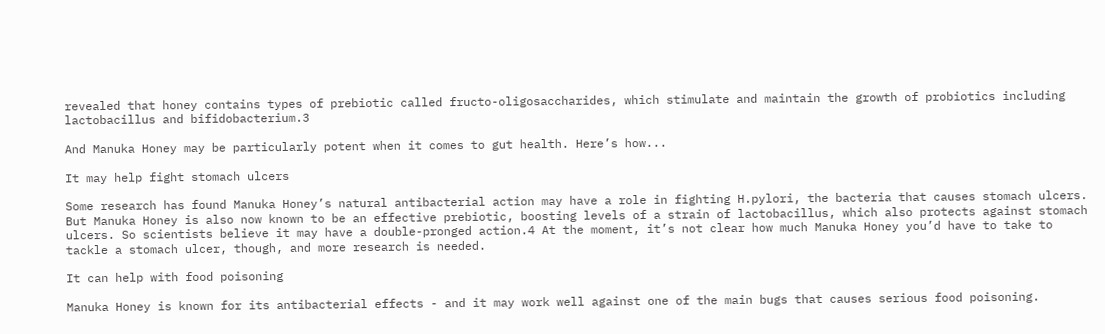revealed that honey contains types of prebiotic called fructo-oligosaccharides, which stimulate and maintain the growth of probiotics including lactobacillus and bifidobacterium.3

And Manuka Honey may be particularly potent when it comes to gut health. Here’s how...

It may help fight stomach ulcers

Some research has found Manuka Honey’s natural antibacterial action may have a role in fighting H.pylori, the bacteria that causes stomach ulcers. But Manuka Honey is also now known to be an effective prebiotic, boosting levels of a strain of lactobacillus, which also protects against stomach ulcers. So scientists believe it may have a double-pronged action.4 At the moment, it’s not clear how much Manuka Honey you’d have to take to tackle a stomach ulcer, though, and more research is needed.

It can help with food poisoning

Manuka Honey is known for its antibacterial effects - and it may work well against one of the main bugs that causes serious food poisoning.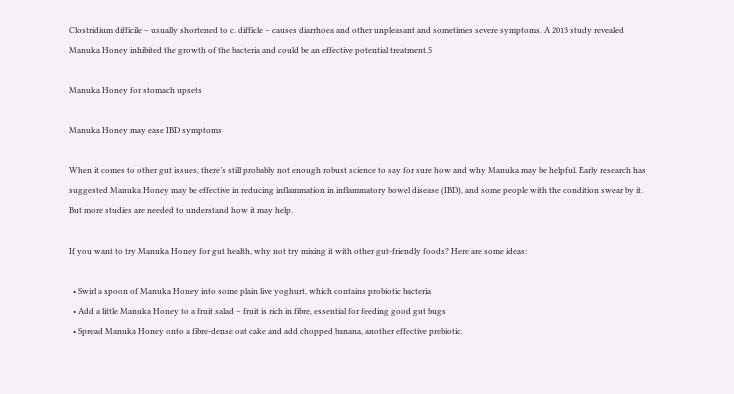Clostridium difficile – usually shortened to c. difficle – causes diarrhoea and other unpleasant and sometimes severe symptoms. A 2013 study revealed Manuka Honey inhibited the growth of the bacteria and could be an effective potential treatment.5

Manuka Honey for stomach upsets

Manuka Honey may ease IBD symptoms

When it comes to other gut issues, there’s still probably not enough robust science to say for sure how and why Manuka may be helpful. Early research has suggested Manuka Honey may be effective in reducing inflammation in inflammatory bowel disease (IBD), and some people with the condition swear by it. But more studies are needed to understand how it may help.

If you want to try Manuka Honey for gut health, why not try mixing it with other gut-friendly foods? Here are some ideas:

  • Swirl a spoon of Manuka Honey into some plain live yoghurt, which contains probiotic bacteria
  • Add a little Manuka Honey to a fruit salad – fruit is rich in fibre, essential for feeding good gut bugs
  • Spread Manuka Honey onto a fibre-dense oat cake and add chopped banana, another effective prebiotic.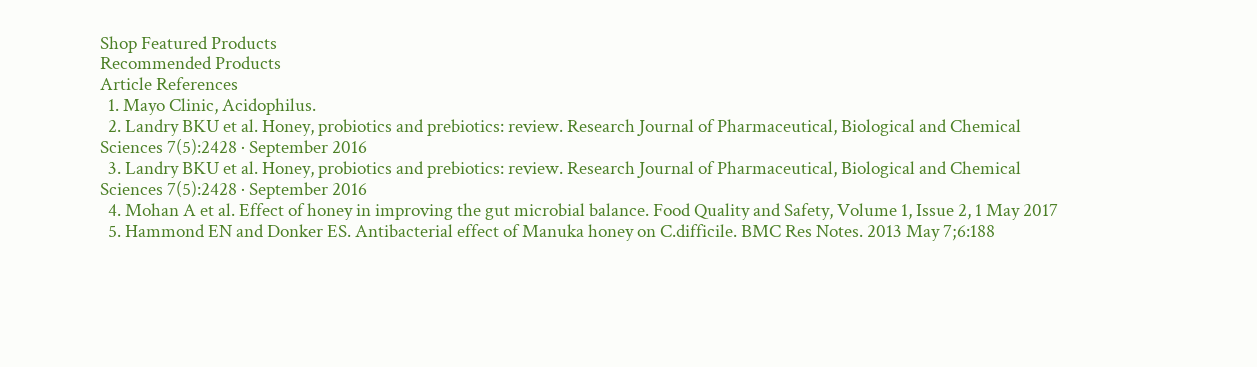Shop Featured Products
Recommended Products
Article References
  1. Mayo Clinic, Acidophilus.
  2. Landry BKU et al. Honey, probiotics and prebiotics: review. Research Journal of Pharmaceutical, Biological and Chemical Sciences 7(5):2428 · September 2016
  3. Landry BKU et al. Honey, probiotics and prebiotics: review. Research Journal of Pharmaceutical, Biological and Chemical Sciences 7(5):2428 · September 2016
  4. Mohan A et al. Effect of honey in improving the gut microbial balance. Food Quality and Safety, Volume 1, Issue 2, 1 May 2017
  5. Hammond EN and Donker ES. Antibacterial effect of Manuka honey on C.difficile. BMC Res Notes. 2013 May 7;6:188